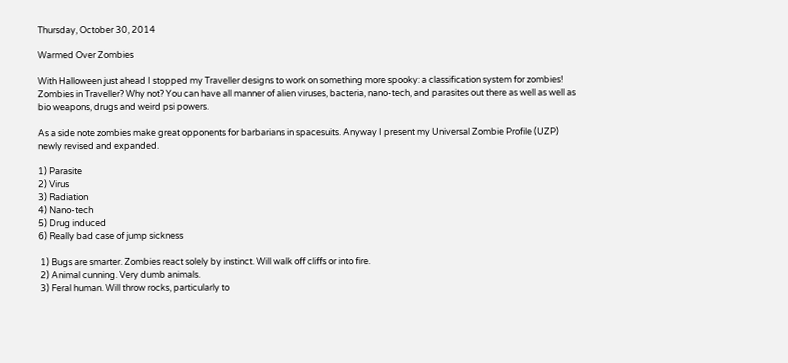Thursday, October 30, 2014

Warmed Over Zombies

With Halloween just ahead I stopped my Traveller designs to work on something more spooky: a classification system for zombies! Zombies in Traveller? Why not? You can have all manner of alien viruses, bacteria, nano-tech, and parasites out there as well as well as bio weapons, drugs and weird psi powers.

As a side note zombies make great opponents for barbarians in spacesuits. Anyway I present my Universal Zombie Profile (UZP) newly revised and expanded.

1) Parasite
2) Virus
3) Radiation
4) Nano-tech
5) Drug induced
6) Really bad case of jump sickness

 1) Bugs are smarter. Zombies react solely by instinct. Will walk off cliffs or into fire.
 2) Animal cunning. Very dumb animals.
 3) Feral human. Will throw rocks, particularly to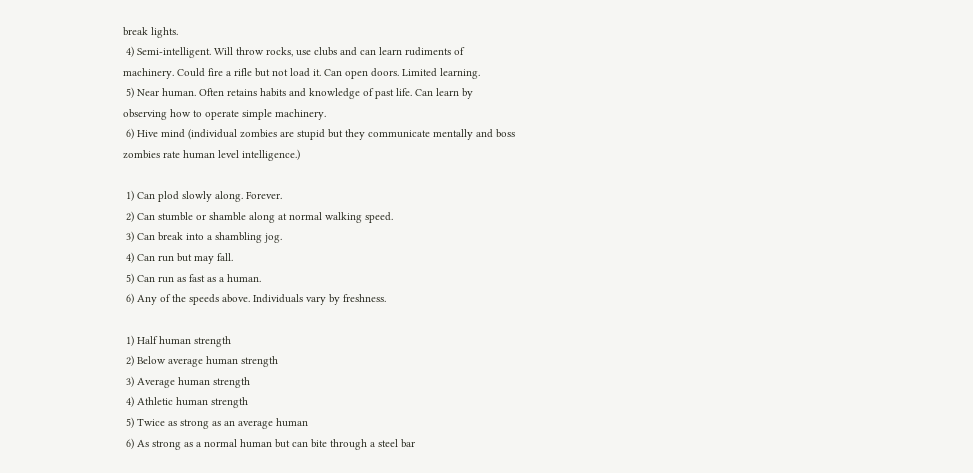break lights.
 4) Semi-intelligent. Will throw rocks, use clubs and can learn rudiments of machinery. Could fire a rifle but not load it. Can open doors. Limited learning.
 5) Near human. Often retains habits and knowledge of past life. Can learn by observing how to operate simple machinery.
 6) Hive mind (individual zombies are stupid but they communicate mentally and boss zombies rate human level intelligence.)

 1) Can plod slowly along. Forever.
 2) Can stumble or shamble along at normal walking speed.
 3) Can break into a shambling jog.
 4) Can run but may fall.
 5) Can run as fast as a human.
 6) Any of the speeds above. Individuals vary by freshness.

 1) Half human strength
 2) Below average human strength
 3) Average human strength
 4) Athletic human strength
 5) Twice as strong as an average human
 6) As strong as a normal human but can bite through a steel bar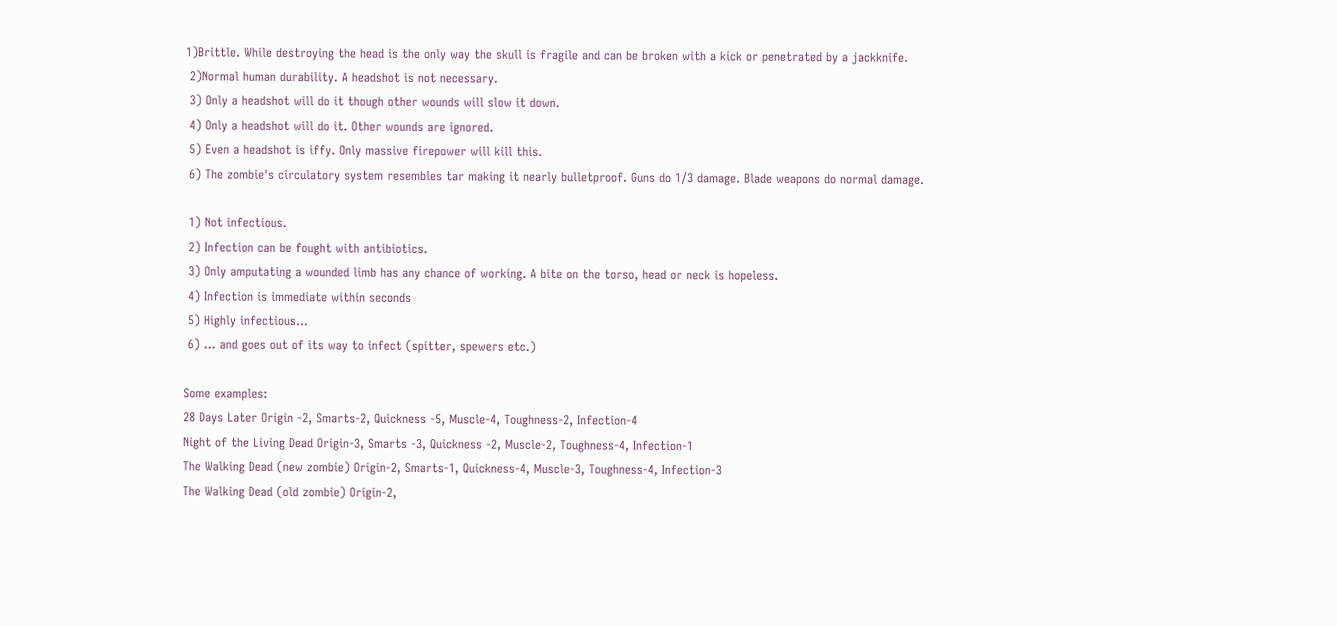1)Brittle. While destroying the head is the only way the skull is fragile and can be broken with a kick or penetrated by a jackknife.
 2)Normal human durability. A headshot is not necessary.
 3) Only a headshot will do it though other wounds will slow it down.
 4) Only a headshot will do it. Other wounds are ignored.
 5) Even a headshot is iffy. Only massive firepower will kill this.
 6) The zombie's circulatory system resembles tar making it nearly bulletproof. Guns do 1/3 damage. Blade weapons do normal damage.

 1) Not infectious.
 2) Infection can be fought with antibiotics.
 3) Only amputating a wounded limb has any chance of working. A bite on the torso, head or neck is hopeless.
 4) Infection is immediate within seconds
 5) Highly infectious...
 6) ... and goes out of its way to infect (spitter, spewers etc.)

Some examples:
28 Days Later Origin -2, Smarts-2, Quickness -5, Muscle-4, Toughness-2, Infection-4
Night of the Living Dead Origin-3, Smarts -3, Quickness -2, Muscle-2, Toughness-4, Infection-1
The Walking Dead (new zombie) Origin-2, Smarts-1, Quickness-4, Muscle-3, Toughness-4, Infection-3
The Walking Dead (old zombie) Origin-2,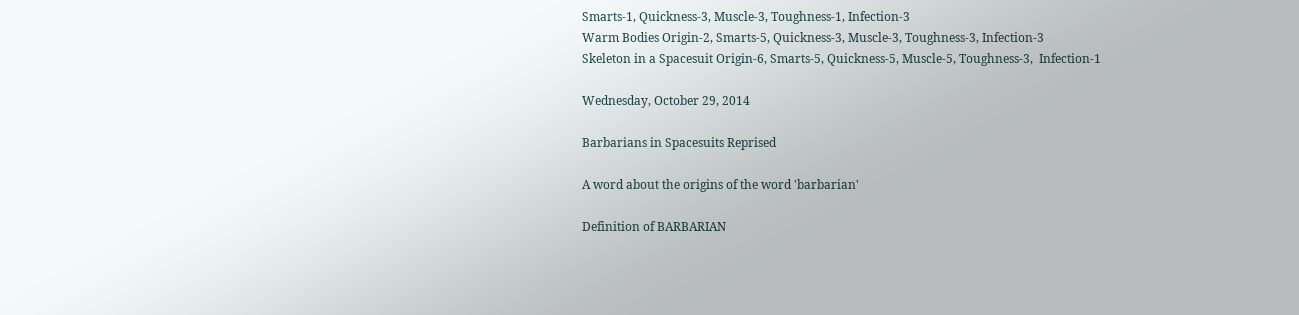Smarts-1, Quickness-3, Muscle-3, Toughness-1, Infection-3
Warm Bodies Origin-2, Smarts-5, Quickness-3, Muscle-3, Toughness-3, Infection-3
Skeleton in a Spacesuit Origin-6, Smarts-5, Quickness-5, Muscle-5, Toughness-3,  Infection-1

Wednesday, October 29, 2014

Barbarians in Spacesuits Reprised

A word about the origins of the word 'barbarian'

Definition of BARBARIAN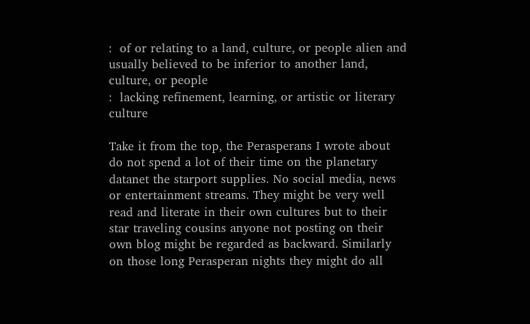:  of or relating to a land, culture, or people alien and usually believed to be inferior to another land, culture, or people
:  lacking refinement, learning, or artistic or literary culture

Take it from the top, the Perasperans I wrote about do not spend a lot of their time on the planetary datanet the starport supplies. No social media, news or entertainment streams. They might be very well read and literate in their own cultures but to their star traveling cousins anyone not posting on their own blog might be regarded as backward. Similarly on those long Perasperan nights they might do all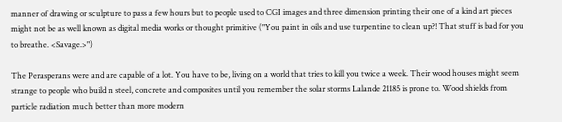manner of drawing or sculpture to pass a few hours but to people used to CGI images and three dimension printing their one of a kind art pieces might not be as well known as digital media works or thought primitive ("You paint in oils and use turpentine to clean up?! That stuff is bad for you to breathe. <Savage.>")

The Perasperans were and are capable of a lot. You have to be, living on a world that tries to kill you twice a week. Their wood houses might seem strange to people who build n steel, concrete and composites until you remember the solar storms Lalande 21185 is prone to. Wood shields from particle radiation much better than more modern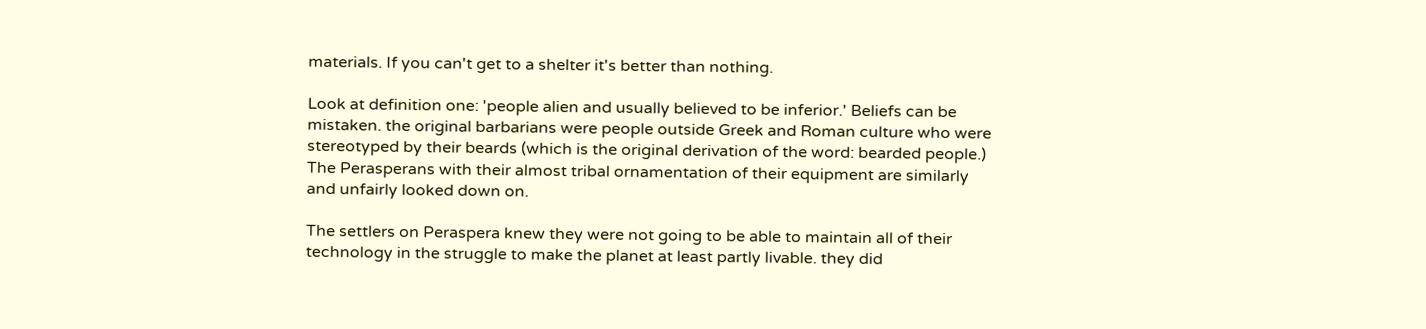materials. If you can't get to a shelter it's better than nothing.

Look at definition one: 'people alien and usually believed to be inferior.' Beliefs can be mistaken. the original barbarians were people outside Greek and Roman culture who were stereotyped by their beards (which is the original derivation of the word: bearded people.) The Perasperans with their almost tribal ornamentation of their equipment are similarly and unfairly looked down on.

The settlers on Peraspera knew they were not going to be able to maintain all of their technology in the struggle to make the planet at least partly livable. they did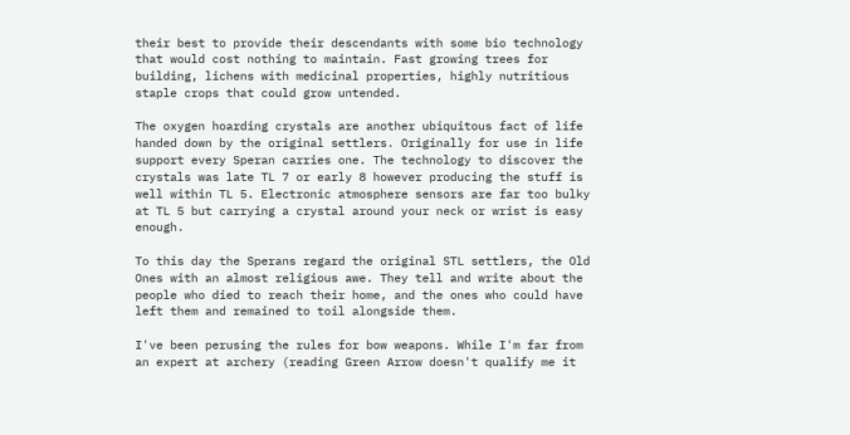their best to provide their descendants with some bio technology that would cost nothing to maintain. Fast growing trees for building, lichens with medicinal properties, highly nutritious staple crops that could grow untended.

The oxygen hoarding crystals are another ubiquitous fact of life handed down by the original settlers. Originally for use in life support every Speran carries one. The technology to discover the crystals was late TL 7 or early 8 however producing the stuff is well within TL 5. Electronic atmosphere sensors are far too bulky at TL 5 but carrying a crystal around your neck or wrist is easy enough.

To this day the Sperans regard the original STL settlers, the Old Ones with an almost religious awe. They tell and write about the people who died to reach their home, and the ones who could have left them and remained to toil alongside them.

I've been perusing the rules for bow weapons. While I'm far from an expert at archery (reading Green Arrow doesn't qualify me it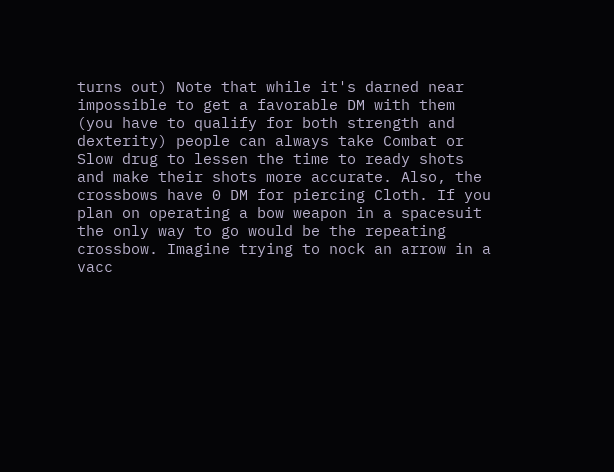turns out) Note that while it's darned near impossible to get a favorable DM with them (you have to qualify for both strength and dexterity) people can always take Combat or Slow drug to lessen the time to ready shots and make their shots more accurate. Also, the crossbows have 0 DM for piercing Cloth. If you plan on operating a bow weapon in a spacesuit the only way to go would be the repeating crossbow. Imagine trying to nock an arrow in a vacc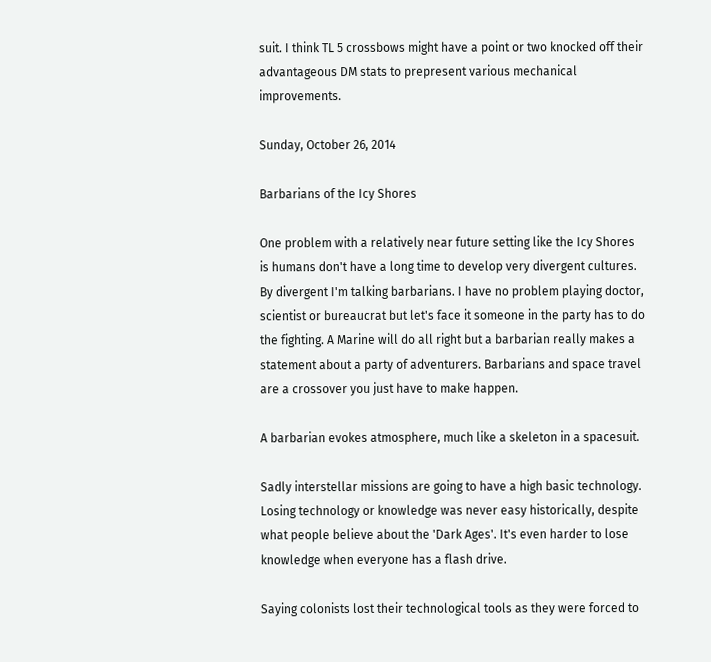suit. I think TL 5 crossbows might have a point or two knocked off their advantageous DM stats to prepresent various mechanical improvements.

Sunday, October 26, 2014

Barbarians of the Icy Shores

One problem with a relatively near future setting like the Icy Shores is humans don't have a long time to develop very divergent cultures. By divergent I'm talking barbarians. I have no problem playing doctor, scientist or bureaucrat but let's face it someone in the party has to do the fighting. A Marine will do all right but a barbarian really makes a statement about a party of adventurers. Barbarians and space travel are a crossover you just have to make happen.

A barbarian evokes atmosphere, much like a skeleton in a spacesuit.

Sadly interstellar missions are going to have a high basic technology. Losing technology or knowledge was never easy historically, despite what people believe about the 'Dark Ages'. It's even harder to lose knowledge when everyone has a flash drive.

Saying colonists lost their technological tools as they were forced to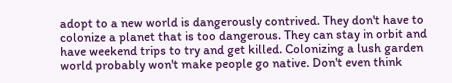adopt to a new world is dangerously contrived. They don't have to colonize a planet that is too dangerous. They can stay in orbit and have weekend trips to try and get killed. Colonizing a lush garden world probably won't make people go native. Don't even think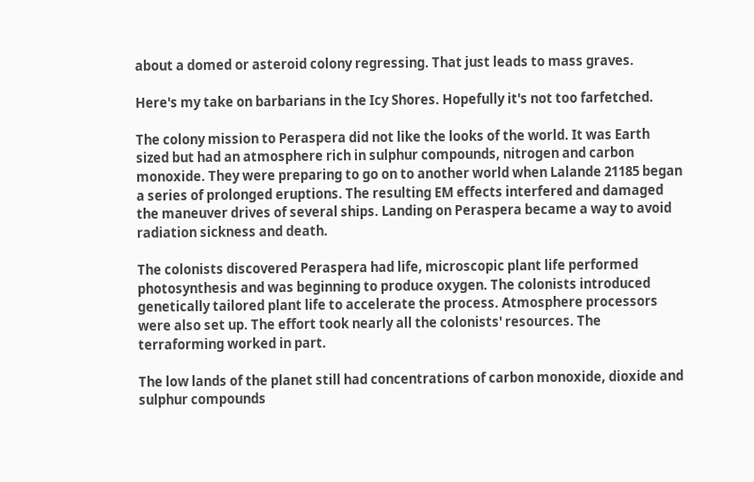about a domed or asteroid colony regressing. That just leads to mass graves.

Here's my take on barbarians in the Icy Shores. Hopefully it's not too farfetched.

The colony mission to Peraspera did not like the looks of the world. It was Earth sized but had an atmosphere rich in sulphur compounds, nitrogen and carbon monoxide. They were preparing to go on to another world when Lalande 21185 began a series of prolonged eruptions. The resulting EM effects interfered and damaged the maneuver drives of several ships. Landing on Peraspera became a way to avoid radiation sickness and death.

The colonists discovered Peraspera had life, microscopic plant life performed photosynthesis and was beginning to produce oxygen. The colonists introduced genetically tailored plant life to accelerate the process. Atmosphere processors were also set up. The effort took nearly all the colonists' resources. The terraforming worked in part.

The low lands of the planet still had concentrations of carbon monoxide, dioxide and sulphur compounds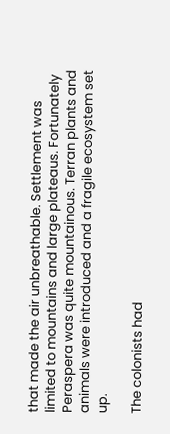that made the air unbreathable. Settlement was limited to mountains and large plateaus. Fortunately Peraspera was quite mountainous. Terran plants and animals were introduced and a fragile ecosystem set up.

The colonists had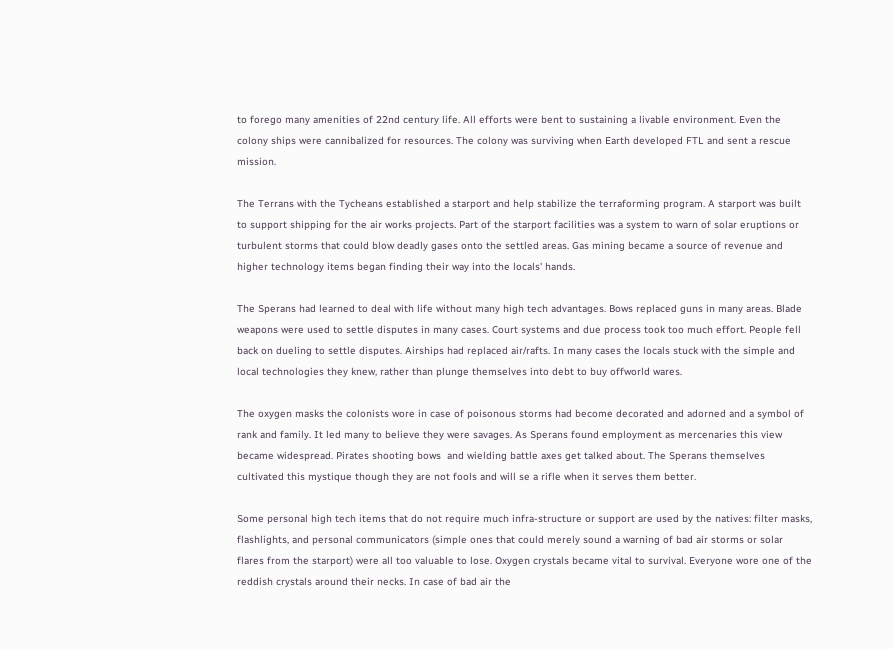to forego many amenities of 22nd century life. All efforts were bent to sustaining a livable environment. Even the colony ships were cannibalized for resources. The colony was surviving when Earth developed FTL and sent a rescue mission.

The Terrans with the Tycheans established a starport and help stabilize the terraforming program. A starport was built to support shipping for the air works projects. Part of the starport facilities was a system to warn of solar eruptions or turbulent storms that could blow deadly gases onto the settled areas. Gas mining became a source of revenue and higher technology items began finding their way into the locals' hands.

The Sperans had learned to deal with life without many high tech advantages. Bows replaced guns in many areas. Blade weapons were used to settle disputes in many cases. Court systems and due process took too much effort. People fell back on dueling to settle disputes. Airships had replaced air/rafts. In many cases the locals stuck with the simple and local technologies they knew, rather than plunge themselves into debt to buy offworld wares.

The oxygen masks the colonists wore in case of poisonous storms had become decorated and adorned and a symbol of rank and family. It led many to believe they were savages. As Sperans found employment as mercenaries this view became widespread. Pirates shooting bows  and wielding battle axes get talked about. The Sperans themselves cultivated this mystique though they are not fools and will se a rifle when it serves them better.

Some personal high tech items that do not require much infra-structure or support are used by the natives: filter masks, flashlights, and personal communicators (simple ones that could merely sound a warning of bad air storms or solar flares from the starport) were all too valuable to lose. Oxygen crystals became vital to survival. Everyone wore one of the reddish crystals around their necks. In case of bad air the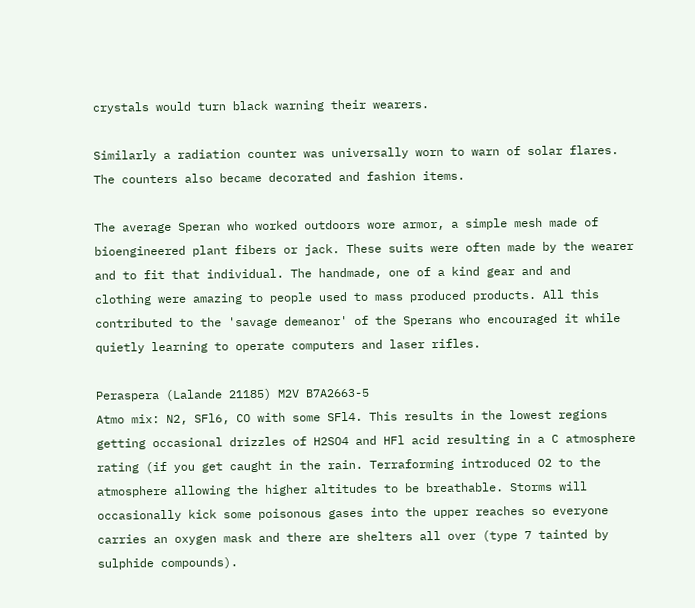crystals would turn black warning their wearers.

Similarly a radiation counter was universally worn to warn of solar flares. The counters also became decorated and fashion items.

The average Speran who worked outdoors wore armor, a simple mesh made of bioengineered plant fibers or jack. These suits were often made by the wearer and to fit that individual. The handmade, one of a kind gear and and
clothing were amazing to people used to mass produced products. All this contributed to the 'savage demeanor' of the Sperans who encouraged it while quietly learning to operate computers and laser rifles.

Peraspera (Lalande 21185) M2V B7A2663-5
Atmo mix: N2, SFl6, CO with some SFl4. This results in the lowest regions getting occasional drizzles of H2SO4 and HFl acid resulting in a C atmosphere rating (if you get caught in the rain. Terraforming introduced O2 to the atmosphere allowing the higher altitudes to be breathable. Storms will occasionally kick some poisonous gases into the upper reaches so everyone carries an oxygen mask and there are shelters all over (type 7 tainted by sulphide compounds).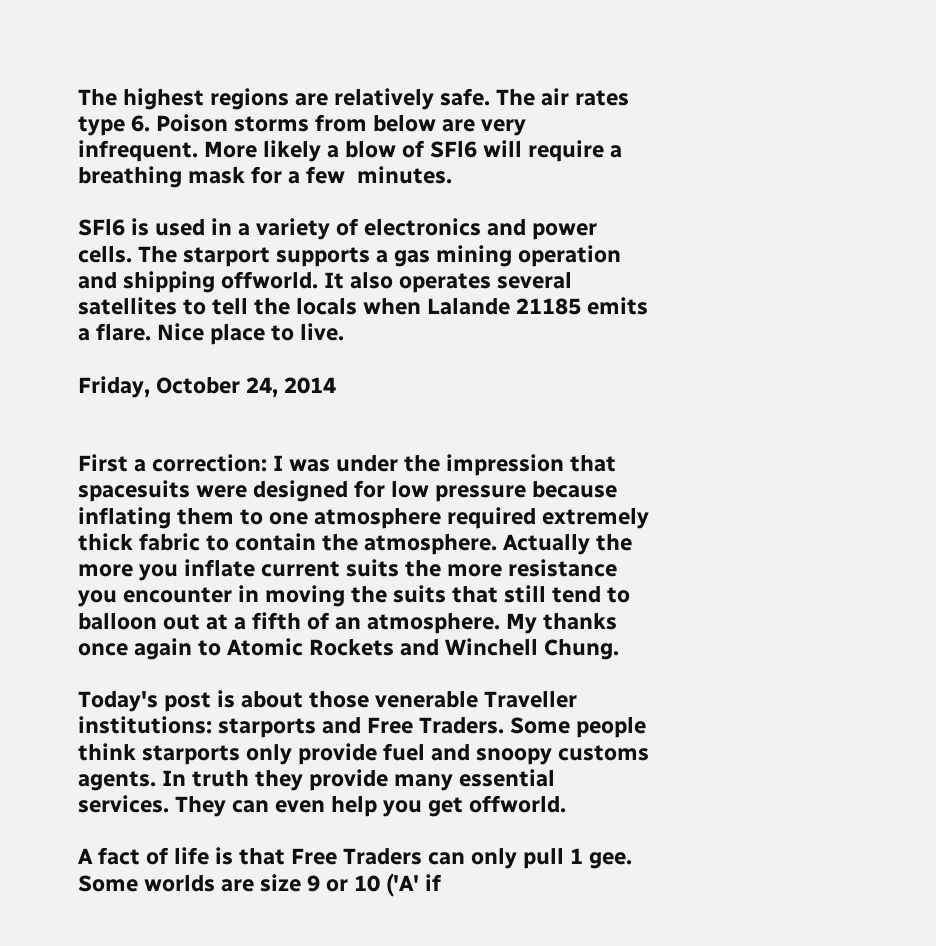The highest regions are relatively safe. The air rates type 6. Poison storms from below are very infrequent. More likely a blow of SFl6 will require a breathing mask for a few  minutes.

SFl6 is used in a variety of electronics and power cells. The starport supports a gas mining operation and shipping offworld. It also operates several satellites to tell the locals when Lalande 21185 emits a flare. Nice place to live.

Friday, October 24, 2014


First a correction: I was under the impression that spacesuits were designed for low pressure because inflating them to one atmosphere required extremely thick fabric to contain the atmosphere. Actually the more you inflate current suits the more resistance you encounter in moving the suits that still tend to balloon out at a fifth of an atmosphere. My thanks once again to Atomic Rockets and Winchell Chung.

Today's post is about those venerable Traveller institutions: starports and Free Traders. Some people think starports only provide fuel and snoopy customs agents. In truth they provide many essential services. They can even help you get offworld.

A fact of life is that Free Traders can only pull 1 gee. Some worlds are size 9 or 10 ('A' if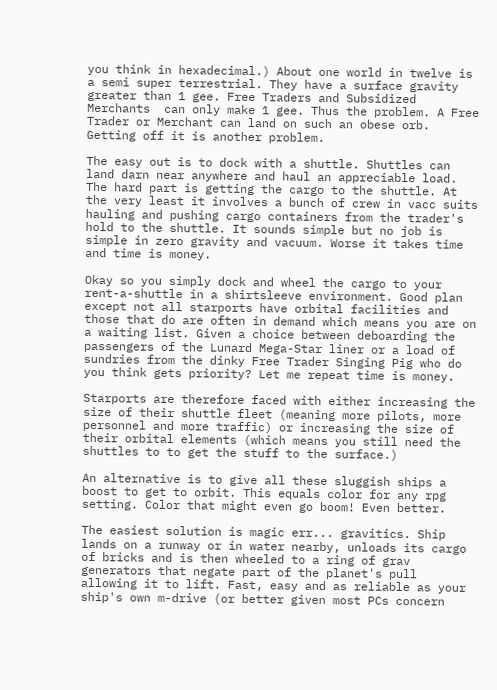you think in hexadecimal.) About one world in twelve is a semi super terrestrial. They have a surface gravity greater than 1 gee. Free Traders and Subsidized Merchants  can only make 1 gee. Thus the problem. A Free Trader or Merchant can land on such an obese orb. Getting off it is another problem.

The easy out is to dock with a shuttle. Shuttles can land darn near anywhere and haul an appreciable load. The hard part is getting the cargo to the shuttle. At the very least it involves a bunch of crew in vacc suits hauling and pushing cargo containers from the trader's hold to the shuttle. It sounds simple but no job is simple in zero gravity and vacuum. Worse it takes time and time is money.

Okay so you simply dock and wheel the cargo to your rent-a-shuttle in a shirtsleeve environment. Good plan except not all starports have orbital facilities and those that do are often in demand which means you are on a waiting list. Given a choice between deboarding the passengers of the Lunard Mega-Star liner or a load of sundries from the dinky Free Trader Singing Pig who do you think gets priority? Let me repeat time is money.

Starports are therefore faced with either increasing the size of their shuttle fleet (meaning more pilots, more personnel and more traffic) or increasing the size of their orbital elements (which means you still need the shuttles to to get the stuff to the surface.)

An alternative is to give all these sluggish ships a boost to get to orbit. This equals color for any rpg setting. Color that might even go boom! Even better.

The easiest solution is magic err... gravitics. Ship lands on a runway or in water nearby, unloads its cargo of bricks and is then wheeled to a ring of grav generators that negate part of the planet's pull allowing it to lift. Fast, easy and as reliable as your ship's own m-drive (or better given most PCs concern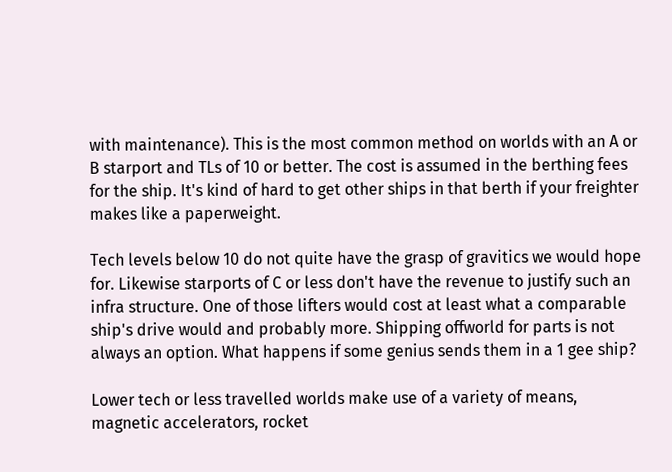with maintenance). This is the most common method on worlds with an A or B starport and TLs of 10 or better. The cost is assumed in the berthing fees for the ship. It's kind of hard to get other ships in that berth if your freighter makes like a paperweight.

Tech levels below 10 do not quite have the grasp of gravitics we would hope for. Likewise starports of C or less don't have the revenue to justify such an infra structure. One of those lifters would cost at least what a comparable ship's drive would and probably more. Shipping offworld for parts is not always an option. What happens if some genius sends them in a 1 gee ship?

Lower tech or less travelled worlds make use of a variety of means, magnetic accelerators, rocket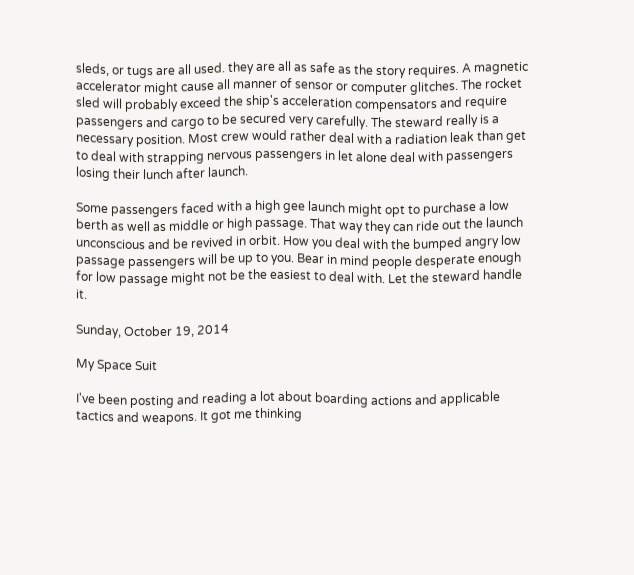sleds, or tugs are all used. they are all as safe as the story requires. A magnetic accelerator might cause all manner of sensor or computer glitches. The rocket sled will probably exceed the ship's acceleration compensators and require passengers and cargo to be secured very carefully. The steward really is a necessary position. Most crew would rather deal with a radiation leak than get to deal with strapping nervous passengers in let alone deal with passengers losing their lunch after launch.

Some passengers faced with a high gee launch might opt to purchase a low berth as well as middle or high passage. That way they can ride out the launch unconscious and be revived in orbit. How you deal with the bumped angry low passage passengers will be up to you. Bear in mind people desperate enough for low passage might not be the easiest to deal with. Let the steward handle it.

Sunday, October 19, 2014

My Space Suit

I've been posting and reading a lot about boarding actions and applicable tactics and weapons. It got me thinking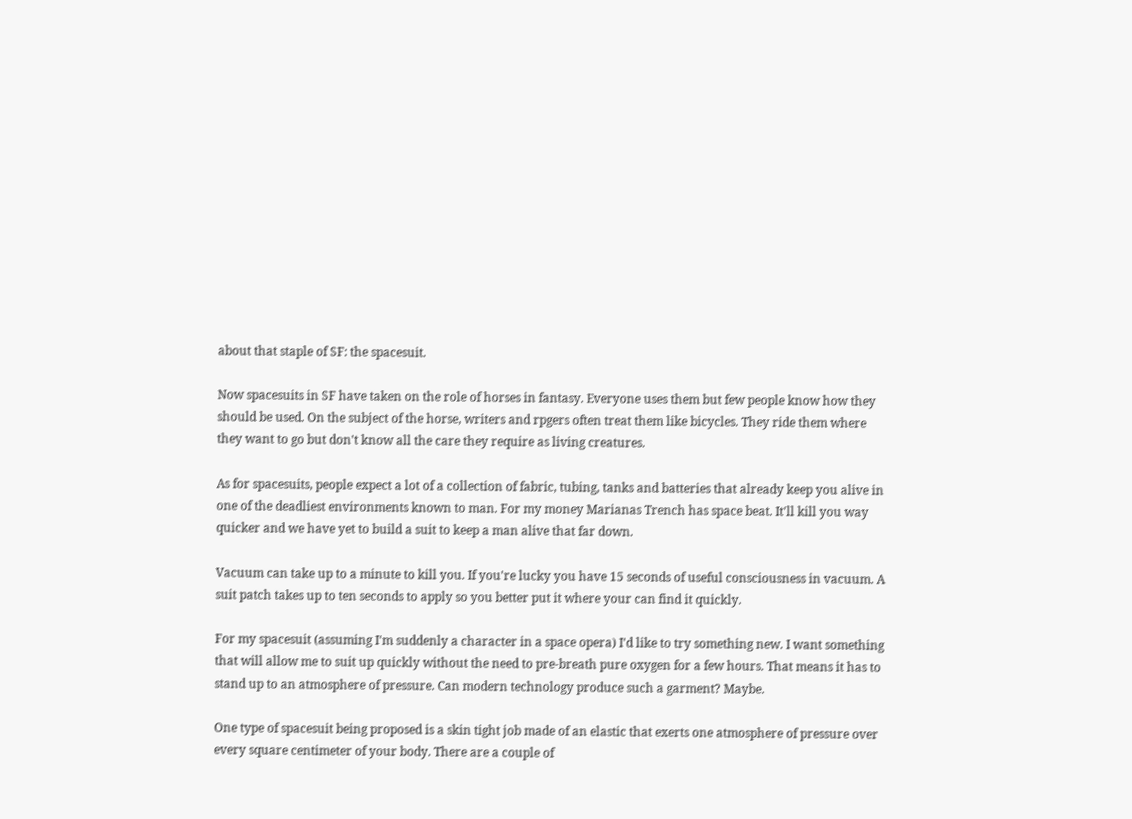about that staple of SF: the spacesuit.

Now spacesuits in SF have taken on the role of horses in fantasy. Everyone uses them but few people know how they should be used. On the subject of the horse, writers and rpgers often treat them like bicycles. They ride them where they want to go but don't know all the care they require as living creatures.

As for spacesuits, people expect a lot of a collection of fabric, tubing, tanks and batteries that already keep you alive in one of the deadliest environments known to man. For my money Marianas Trench has space beat. It'll kill you way quicker and we have yet to build a suit to keep a man alive that far down.

Vacuum can take up to a minute to kill you. If you're lucky you have 15 seconds of useful consciousness in vacuum. A suit patch takes up to ten seconds to apply so you better put it where your can find it quickly.

For my spacesuit (assuming I'm suddenly a character in a space opera) I'd like to try something new. I want something that will allow me to suit up quickly without the need to pre-breath pure oxygen for a few hours. That means it has to stand up to an atmosphere of pressure. Can modern technology produce such a garment? Maybe.

One type of spacesuit being proposed is a skin tight job made of an elastic that exerts one atmosphere of pressure over every square centimeter of your body. There are a couple of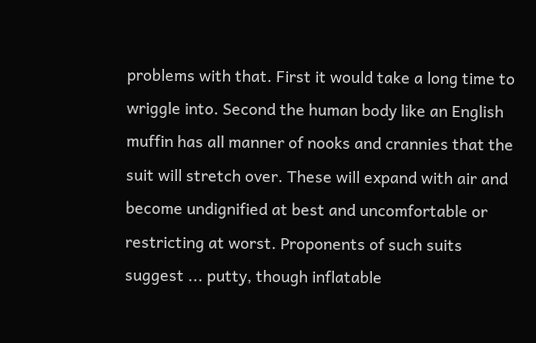problems with that. First it would take a long time to wriggle into. Second the human body like an English muffin has all manner of nooks and crannies that the suit will stretch over. These will expand with air and become undignified at best and uncomfortable or restricting at worst. Proponents of such suits suggest ... putty, though inflatable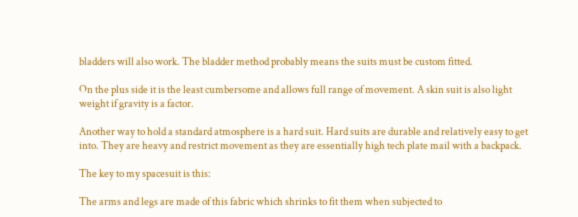bladders will also work. The bladder method probably means the suits must be custom fitted.

On the plus side it is the least cumbersome and allows full range of movement. A skin suit is also light weight if gravity is a factor.

Another way to hold a standard atmosphere is a hard suit. Hard suits are durable and relatively easy to get into. They are heavy and restrict movement as they are essentially high tech plate mail with a backpack.

The key to my spacesuit is this:

The arms and legs are made of this fabric which shrinks to fit them when subjected to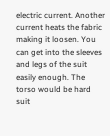electric current. Another current heats the fabric making it loosen. You can get into the sleeves and legs of the suit easily enough. The torso would be hard suit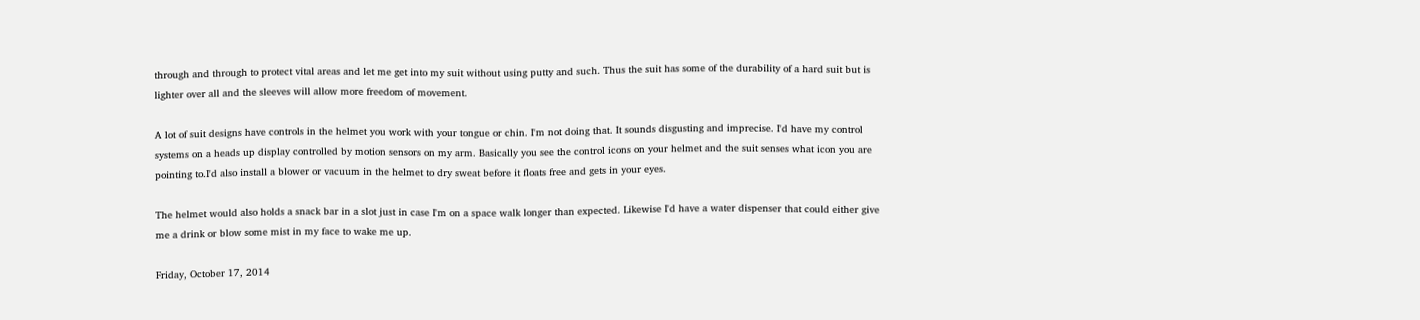through and through to protect vital areas and let me get into my suit without using putty and such. Thus the suit has some of the durability of a hard suit but is lighter over all and the sleeves will allow more freedom of movement.

A lot of suit designs have controls in the helmet you work with your tongue or chin. I'm not doing that. It sounds disgusting and imprecise. I'd have my control systems on a heads up display controlled by motion sensors on my arm. Basically you see the control icons on your helmet and the suit senses what icon you are pointing to.I'd also install a blower or vacuum in the helmet to dry sweat before it floats free and gets in your eyes.

The helmet would also holds a snack bar in a slot just in case I'm on a space walk longer than expected. Likewise I'd have a water dispenser that could either give me a drink or blow some mist in my face to wake me up.

Friday, October 17, 2014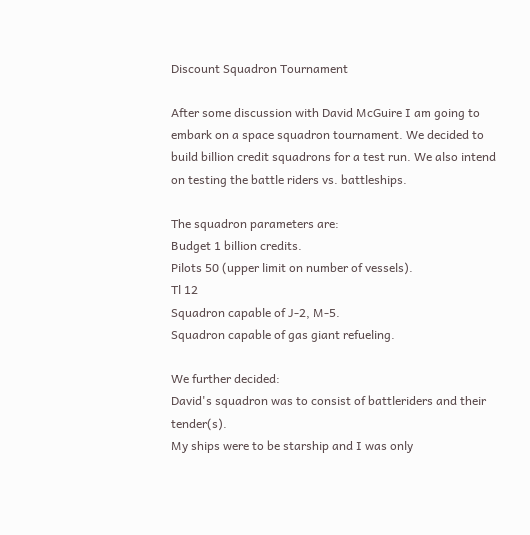Discount Squadron Tournament

After some discussion with David McGuire I am going to embark on a space squadron tournament. We decided to build billion credit squadrons for a test run. We also intend on testing the battle riders vs. battleships.

The squadron parameters are:
Budget 1 billion credits.
Pilots 50 (upper limit on number of vessels).
Tl 12
Squadron capable of J-2, M-5.
Squadron capable of gas giant refueling.

We further decided:
David's squadron was to consist of battleriders and their tender(s).
My ships were to be starship and I was only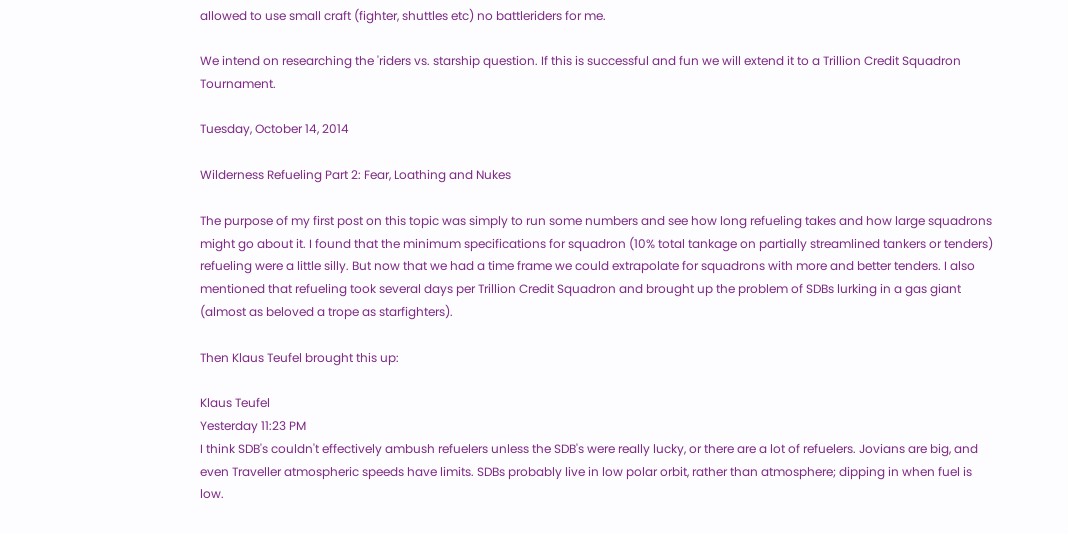allowed to use small craft (fighter, shuttles etc) no battleriders for me.

We intend on researching the 'riders vs. starship question. If this is successful and fun we will extend it to a Trillion Credit Squadron Tournament.

Tuesday, October 14, 2014

Wilderness Refueling Part 2: Fear, Loathing and Nukes

The purpose of my first post on this topic was simply to run some numbers and see how long refueling takes and how large squadrons might go about it. I found that the minimum specifications for squadron (10% total tankage on partially streamlined tankers or tenders) refueling were a little silly. But now that we had a time frame we could extrapolate for squadrons with more and better tenders. I also mentioned that refueling took several days per Trillion Credit Squadron and brought up the problem of SDBs lurking in a gas giant (almost as beloved a trope as starfighters).

Then Klaus Teufel brought this up:

Klaus Teufel
Yesterday 11:23 PM
I think SDB's couldn't effectively ambush refuelers unless the SDB's were really lucky, or there are a lot of refuelers. Jovians are big, and even Traveller atmospheric speeds have limits. SDBs probably live in low polar orbit, rather than atmosphere; dipping in when fuel is low.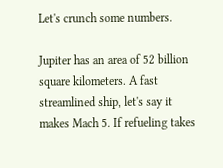Let's crunch some numbers.

Jupiter has an area of 52 billion square kilometers. A fast streamlined ship, let's say it makes Mach 5. If refueling takes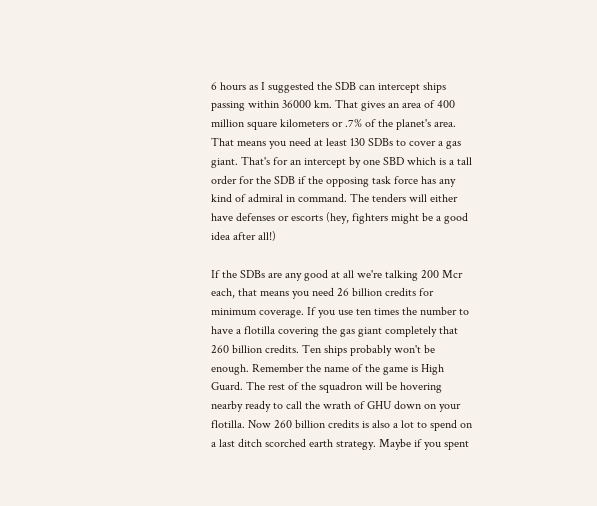6 hours as I suggested the SDB can intercept ships passing within 36000 km. That gives an area of 400 million square kilometers or .7% of the planet's area. That means you need at least 130 SDBs to cover a gas giant. That's for an intercept by one SBD which is a tall order for the SDB if the opposing task force has any kind of admiral in command. The tenders will either have defenses or escorts (hey, fighters might be a good idea after all!)

If the SDBs are any good at all we're talking 200 Mcr each, that means you need 26 billion credits for minimum coverage. If you use ten times the number to have a flotilla covering the gas giant completely that 260 billion credits. Ten ships probably won't be enough. Remember the name of the game is High Guard. The rest of the squadron will be hovering nearby ready to call the wrath of GHU down on your flotilla. Now 260 billion credits is also a lot to spend on a last ditch scorched earth strategy. Maybe if you spent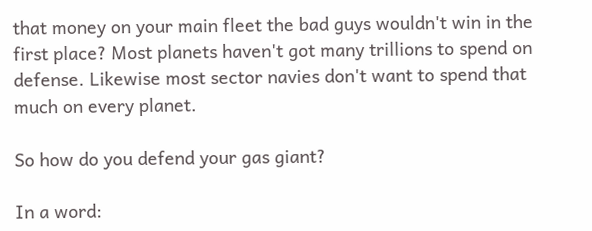that money on your main fleet the bad guys wouldn't win in the first place? Most planets haven't got many trillions to spend on defense. Likewise most sector navies don't want to spend that much on every planet.

So how do you defend your gas giant?

In a word: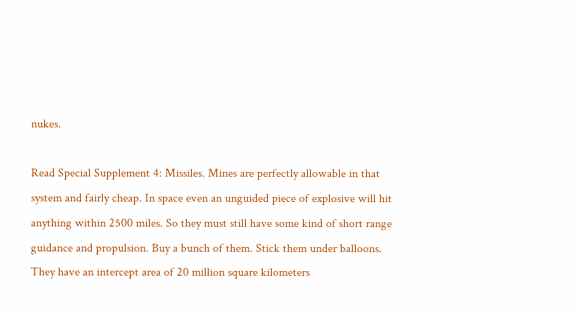nukes.

Read Special Supplement 4: Missiles. Mines are perfectly allowable in that system and fairly cheap. In space even an unguided piece of explosive will hit anything within 2500 miles. So they must still have some kind of short range guidance and propulsion. Buy a bunch of them. Stick them under balloons. They have an intercept area of 20 million square kilometers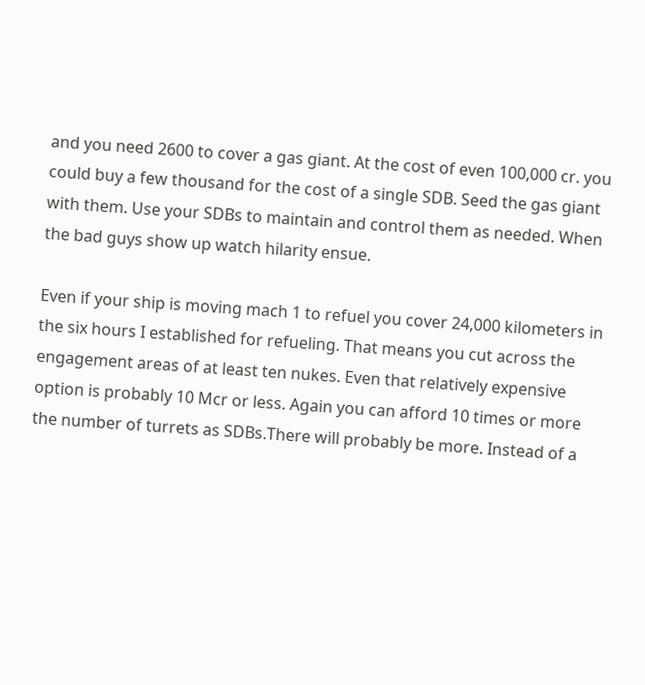and you need 2600 to cover a gas giant. At the cost of even 100,000 cr. you could buy a few thousand for the cost of a single SDB. Seed the gas giant with them. Use your SDBs to maintain and control them as needed. When the bad guys show up watch hilarity ensue.

Even if your ship is moving mach 1 to refuel you cover 24,000 kilometers in the six hours I established for refueling. That means you cut across the engagement areas of at least ten nukes. Even that relatively expensive option is probably 10 Mcr or less. Again you can afford 10 times or more the number of turrets as SDBs.There will probably be more. Instead of a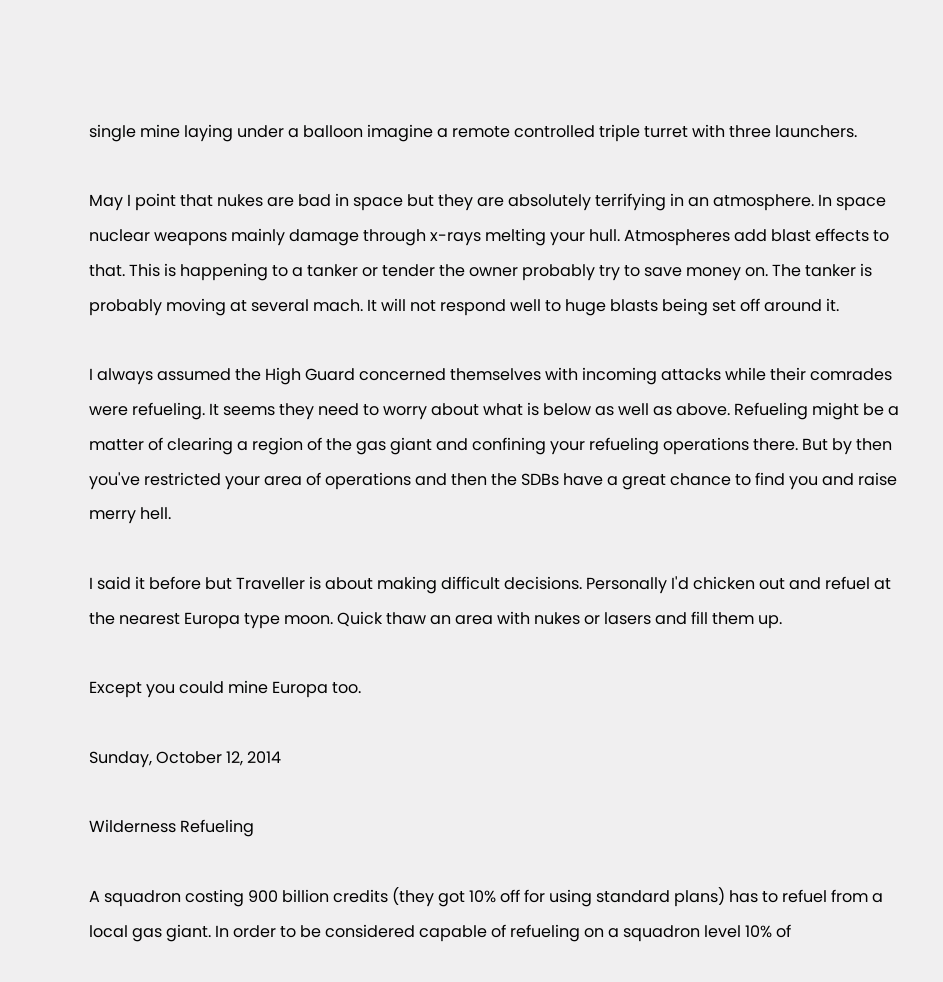single mine laying under a balloon imagine a remote controlled triple turret with three launchers.

May I point that nukes are bad in space but they are absolutely terrifying in an atmosphere. In space nuclear weapons mainly damage through x-rays melting your hull. Atmospheres add blast effects to that. This is happening to a tanker or tender the owner probably try to save money on. The tanker is probably moving at several mach. It will not respond well to huge blasts being set off around it.

I always assumed the High Guard concerned themselves with incoming attacks while their comrades were refueling. It seems they need to worry about what is below as well as above. Refueling might be a matter of clearing a region of the gas giant and confining your refueling operations there. But by then you've restricted your area of operations and then the SDBs have a great chance to find you and raise merry hell.

I said it before but Traveller is about making difficult decisions. Personally I'd chicken out and refuel at the nearest Europa type moon. Quick thaw an area with nukes or lasers and fill them up.

Except you could mine Europa too.

Sunday, October 12, 2014

Wilderness Refueling

A squadron costing 900 billion credits (they got 10% off for using standard plans) has to refuel from a local gas giant. In order to be considered capable of refueling on a squadron level 10% of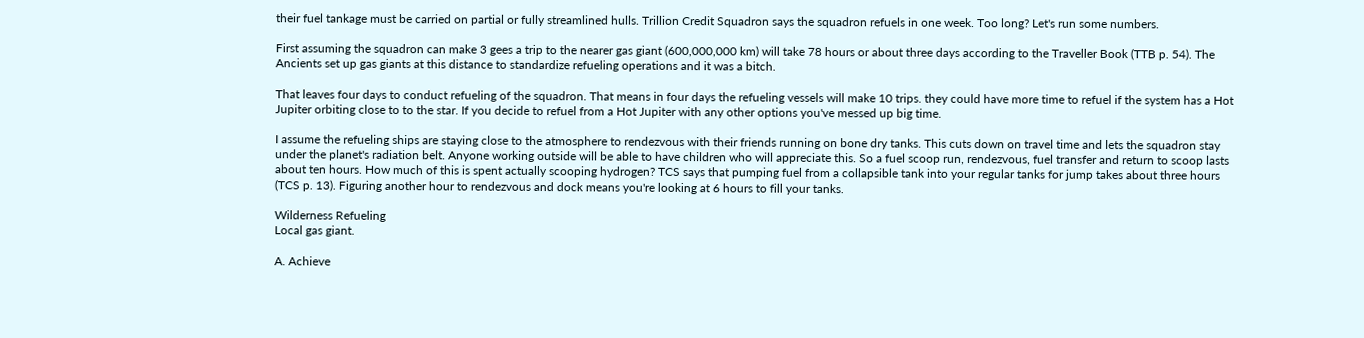their fuel tankage must be carried on partial or fully streamlined hulls. Trillion Credit Squadron says the squadron refuels in one week. Too long? Let's run some numbers.

First assuming the squadron can make 3 gees a trip to the nearer gas giant (600,000,000 km) will take 78 hours or about three days according to the Traveller Book (TTB p. 54). The Ancients set up gas giants at this distance to standardize refueling operations and it was a bitch.

That leaves four days to conduct refueling of the squadron. That means in four days the refueling vessels will make 10 trips. they could have more time to refuel if the system has a Hot Jupiter orbiting close to to the star. If you decide to refuel from a Hot Jupiter with any other options you've messed up big time.

I assume the refueling ships are staying close to the atmosphere to rendezvous with their friends running on bone dry tanks. This cuts down on travel time and lets the squadron stay under the planet's radiation belt. Anyone working outside will be able to have children who will appreciate this. So a fuel scoop run, rendezvous, fuel transfer and return to scoop lasts about ten hours. How much of this is spent actually scooping hydrogen? TCS says that pumping fuel from a collapsible tank into your regular tanks for jump takes about three hours (TCS p. 13). Figuring another hour to rendezvous and dock means you're looking at 6 hours to fill your tanks.

Wilderness Refueling
Local gas giant.

A. Achieve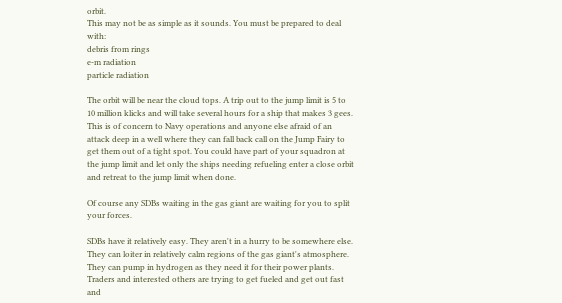orbit.
This may not be as simple as it sounds. You must be prepared to deal with:
debris from rings
e-m radiation
particle radiation

The orbit will be near the cloud tops. A trip out to the jump limit is 5 to 10 million klicks and will take several hours for a ship that makes 3 gees. This is of concern to Navy operations and anyone else afraid of an attack deep in a well where they can fall back call on the Jump Fairy to get them out of a tight spot. You could have part of your squadron at the jump limit and let only the ships needing refueling enter a close orbit and retreat to the jump limit when done.

Of course any SDBs waiting in the gas giant are waiting for you to split your forces.

SDBs have it relatively easy. They aren't in a hurry to be somewhere else. They can loiter in relatively calm regions of the gas giant's atmosphere. They can pump in hydrogen as they need it for their power plants. Traders and interested others are trying to get fueled and get out fast and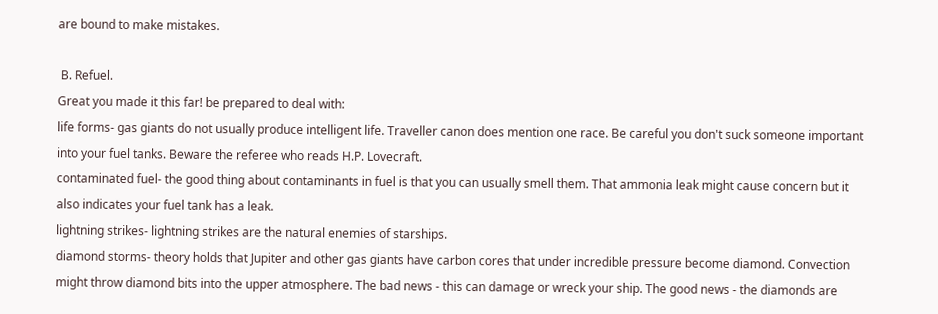are bound to make mistakes.

 B. Refuel.
Great you made it this far! be prepared to deal with:
life forms- gas giants do not usually produce intelligent life. Traveller canon does mention one race. Be careful you don't suck someone important into your fuel tanks. Beware the referee who reads H.P. Lovecraft.
contaminated fuel- the good thing about contaminants in fuel is that you can usually smell them. That ammonia leak might cause concern but it also indicates your fuel tank has a leak.
lightning strikes- lightning strikes are the natural enemies of starships.
diamond storms- theory holds that Jupiter and other gas giants have carbon cores that under incredible pressure become diamond. Convection might throw diamond bits into the upper atmosphere. The bad news - this can damage or wreck your ship. The good news - the diamonds are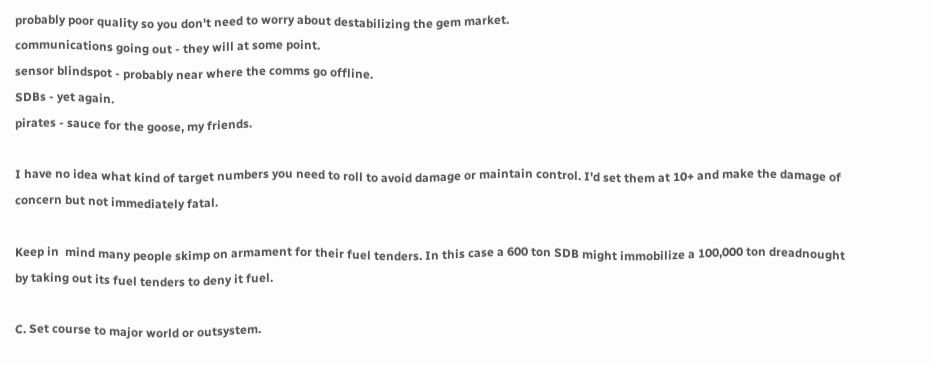probably poor quality so you don't need to worry about destabilizing the gem market.
communications going out - they will at some point.
sensor blindspot - probably near where the comms go offline.
SDBs - yet again.
pirates - sauce for the goose, my friends.

I have no idea what kind of target numbers you need to roll to avoid damage or maintain control. I'd set them at 10+ and make the damage of concern but not immediately fatal.

Keep in  mind many people skimp on armament for their fuel tenders. In this case a 600 ton SDB might immobilize a 100,000 ton dreadnought by taking out its fuel tenders to deny it fuel.

C. Set course to major world or outsystem.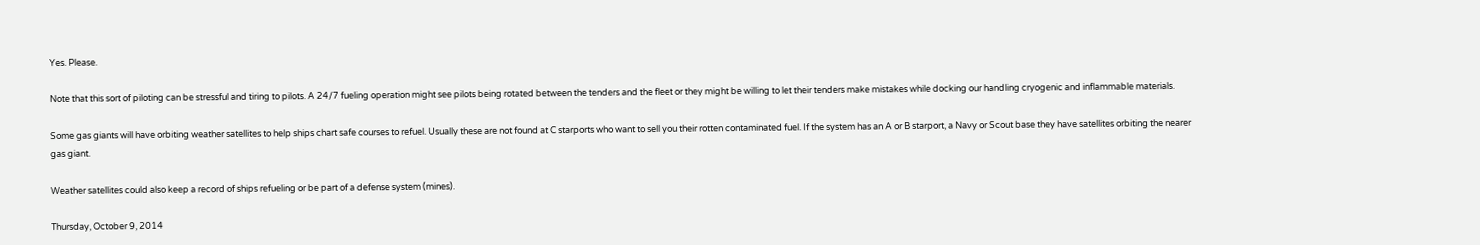Yes. Please.

Note that this sort of piloting can be stressful and tiring to pilots. A 24/7 fueling operation might see pilots being rotated between the tenders and the fleet or they might be willing to let their tenders make mistakes while docking our handling cryogenic and inflammable materials.

Some gas giants will have orbiting weather satellites to help ships chart safe courses to refuel. Usually these are not found at C starports who want to sell you their rotten contaminated fuel. If the system has an A or B starport, a Navy or Scout base they have satellites orbiting the nearer gas giant.

Weather satellites could also keep a record of ships refueling or be part of a defense system (mines).

Thursday, October 9, 2014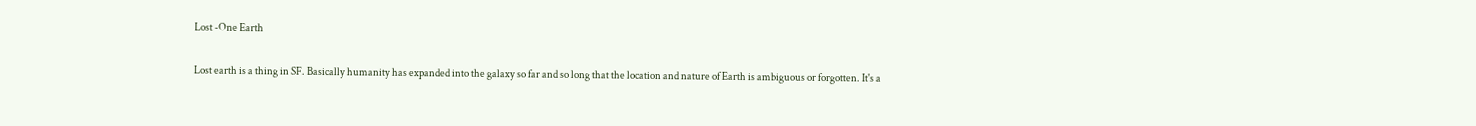Lost -One Earth

Lost earth is a thing in SF. Basically humanity has expanded into the galaxy so far and so long that the location and nature of Earth is ambiguous or forgotten. It's a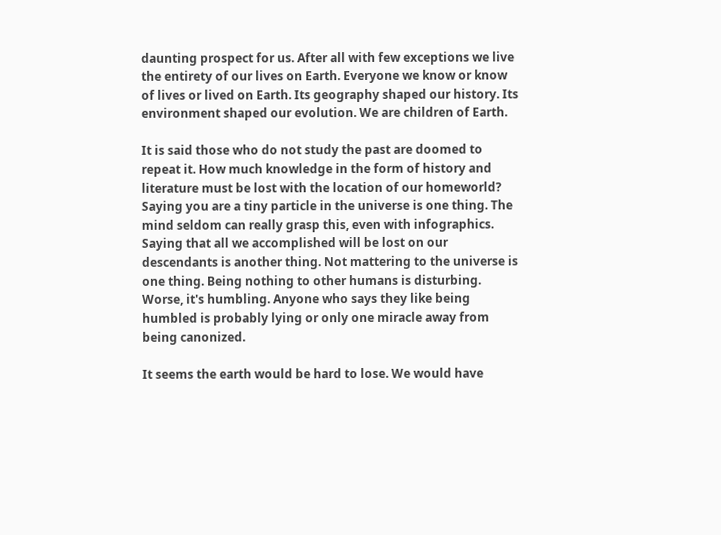daunting prospect for us. After all with few exceptions we live the entirety of our lives on Earth. Everyone we know or know of lives or lived on Earth. Its geography shaped our history. Its environment shaped our evolution. We are children of Earth.

It is said those who do not study the past are doomed to repeat it. How much knowledge in the form of history and literature must be lost with the location of our homeworld? Saying you are a tiny particle in the universe is one thing. The mind seldom can really grasp this, even with infographics. Saying that all we accomplished will be lost on our descendants is another thing. Not mattering to the universe is one thing. Being nothing to other humans is disturbing. Worse, it's humbling. Anyone who says they like being humbled is probably lying or only one miracle away from being canonized.

It seems the earth would be hard to lose. We would have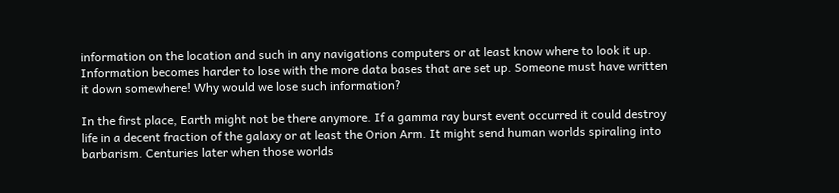information on the location and such in any navigations computers or at least know where to look it up. Information becomes harder to lose with the more data bases that are set up. Someone must have written it down somewhere! Why would we lose such information?

In the first place, Earth might not be there anymore. If a gamma ray burst event occurred it could destroy life in a decent fraction of the galaxy or at least the Orion Arm. It might send human worlds spiraling into barbarism. Centuries later when those worlds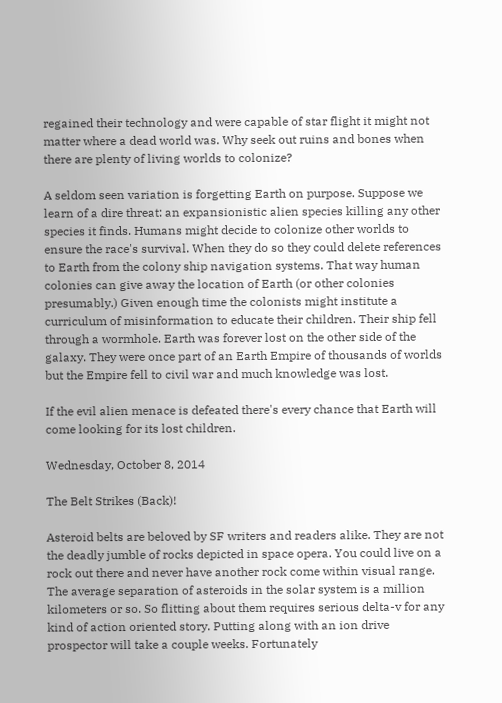regained their technology and were capable of star flight it might not matter where a dead world was. Why seek out ruins and bones when there are plenty of living worlds to colonize?

A seldom seen variation is forgetting Earth on purpose. Suppose we learn of a dire threat: an expansionistic alien species killing any other species it finds. Humans might decide to colonize other worlds to ensure the race's survival. When they do so they could delete references to Earth from the colony ship navigation systems. That way human colonies can give away the location of Earth (or other colonies presumably.) Given enough time the colonists might institute a curriculum of misinformation to educate their children. Their ship fell through a wormhole. Earth was forever lost on the other side of the galaxy. They were once part of an Earth Empire of thousands of worlds but the Empire fell to civil war and much knowledge was lost.

If the evil alien menace is defeated there's every chance that Earth will come looking for its lost children.

Wednesday, October 8, 2014

The Belt Strikes (Back)!

Asteroid belts are beloved by SF writers and readers alike. They are not the deadly jumble of rocks depicted in space opera. You could live on a rock out there and never have another rock come within visual range. The average separation of asteroids in the solar system is a million kilometers or so. So flitting about them requires serious delta-v for any kind of action oriented story. Putting along with an ion drive prospector will take a couple weeks. Fortunately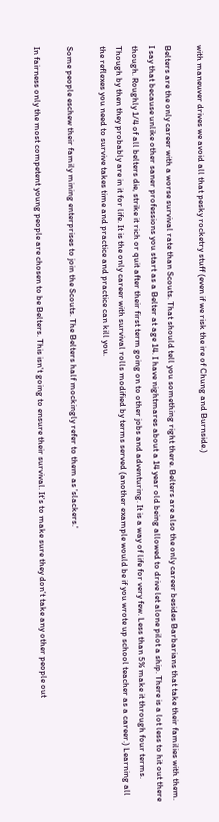with maneuver drives we avoid all that pesky rocketry stuff (even if we risk the ire of Chung and Burnside.)

Belters are the only career with a worse survival rate than Scouts. That should tell you something right there. Belters are also the only career besides Barbarians that take their families with them. I say that because unlike other saner professions you start as a Belter at age 14. I have nightmares about a 14 year old being allowed to drive let alone pilot a ship. There is a lot less to hit out there though. Roughly 1/4 of all belters die, strike it rich or quit after their first term going on to other jobs and adventuring. It is a way of life for very few. Less than 5% make it through four terms. Though by then they probably are in it for life. It is the only career with survival rolls modified by terms served (another example would be if you wrote up school teacher as a career.) Learning all the reflexes you need to survive takes time and practice and practice can kill you.

Some people eschew their family mining enterprises to join the Scouts. The Belters half mockingly refer to them as 'slackers.'

In fairness only the most competent young people are chosen to be Belters. This isn't going to ensure their survival. It's to make sure they don't take any other people out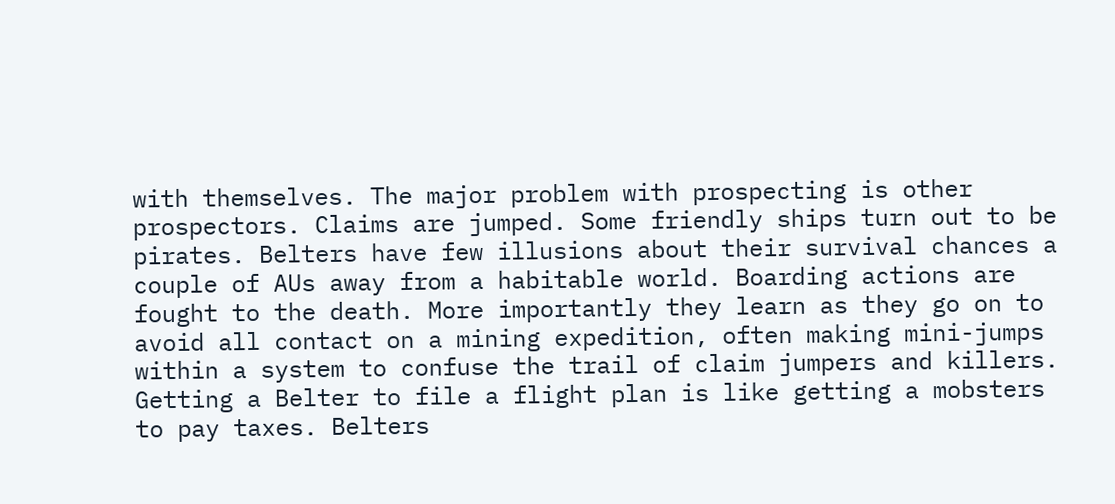with themselves. The major problem with prospecting is other prospectors. Claims are jumped. Some friendly ships turn out to be pirates. Belters have few illusions about their survival chances a couple of AUs away from a habitable world. Boarding actions are fought to the death. More importantly they learn as they go on to avoid all contact on a mining expedition, often making mini-jumps within a system to confuse the trail of claim jumpers and killers. Getting a Belter to file a flight plan is like getting a mobsters to pay taxes. Belters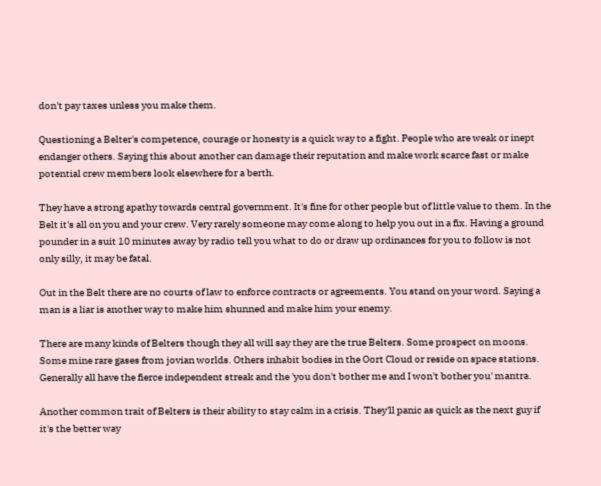don't pay taxes unless you make them.

Questioning a Belter's competence, courage or honesty is a quick way to a fight. People who are weak or inept endanger others. Saying this about another can damage their reputation and make work scarce fast or make potential crew members look elsewhere for a berth.

They have a strong apathy towards central government. It's fine for other people but of little value to them. In the Belt it's all on you and your crew. Very rarely someone may come along to help you out in a fix. Having a ground pounder in a suit 10 minutes away by radio tell you what to do or draw up ordinances for you to follow is not only silly, it may be fatal.

Out in the Belt there are no courts of law to enforce contracts or agreements. You stand on your word. Saying a man is a liar is another way to make him shunned and make him your enemy.

There are many kinds of Belters though they all will say they are the true Belters. Some prospect on moons. Some mine rare gases from jovian worlds. Others inhabit bodies in the Oort Cloud or reside on space stations. Generally all have the fierce independent streak and the 'you don't bother me and I won't bother you' mantra.

Another common trait of Belters is their ability to stay calm in a crisis. They'll panic as quick as the next guy if it's the better way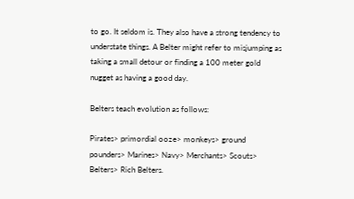to go. It seldom is. They also have a strong tendency to understate things. A Belter might refer to misjumping as taking a small detour or finding a 100 meter gold nugget as having a good day.

Belters teach evolution as follows:

Pirates> primordial ooze> monkeys> ground pounders> Marines> Navy> Merchants> Scouts> Belters> Rich Belters.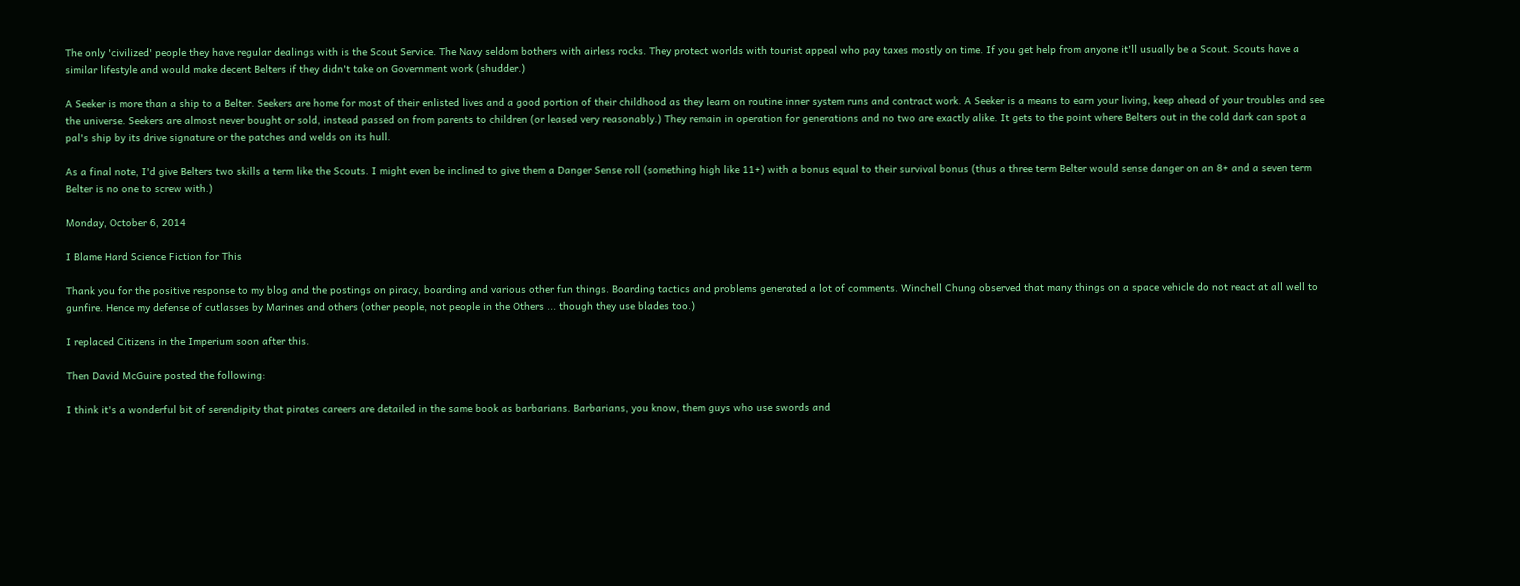The only 'civilized' people they have regular dealings with is the Scout Service. The Navy seldom bothers with airless rocks. They protect worlds with tourist appeal who pay taxes mostly on time. If you get help from anyone it'll usually be a Scout. Scouts have a similar lifestyle and would make decent Belters if they didn't take on Government work (shudder.)

A Seeker is more than a ship to a Belter. Seekers are home for most of their enlisted lives and a good portion of their childhood as they learn on routine inner system runs and contract work. A Seeker is a means to earn your living, keep ahead of your troubles and see the universe. Seekers are almost never bought or sold, instead passed on from parents to children (or leased very reasonably.) They remain in operation for generations and no two are exactly alike. It gets to the point where Belters out in the cold dark can spot a pal's ship by its drive signature or the patches and welds on its hull.

As a final note, I'd give Belters two skills a term like the Scouts. I might even be inclined to give them a Danger Sense roll (something high like 11+) with a bonus equal to their survival bonus (thus a three term Belter would sense danger on an 8+ and a seven term Belter is no one to screw with.)

Monday, October 6, 2014

I Blame Hard Science Fiction for This

Thank you for the positive response to my blog and the postings on piracy, boarding and various other fun things. Boarding tactics and problems generated a lot of comments. Winchell Chung observed that many things on a space vehicle do not react at all well to gunfire. Hence my defense of cutlasses by Marines and others (other people, not people in the Others ... though they use blades too.)

I replaced Citizens in the Imperium soon after this.

Then David McGuire posted the following:

I think it's a wonderful bit of serendipity that pirates careers are detailed in the same book as barbarians. Barbarians, you know, them guys who use swords and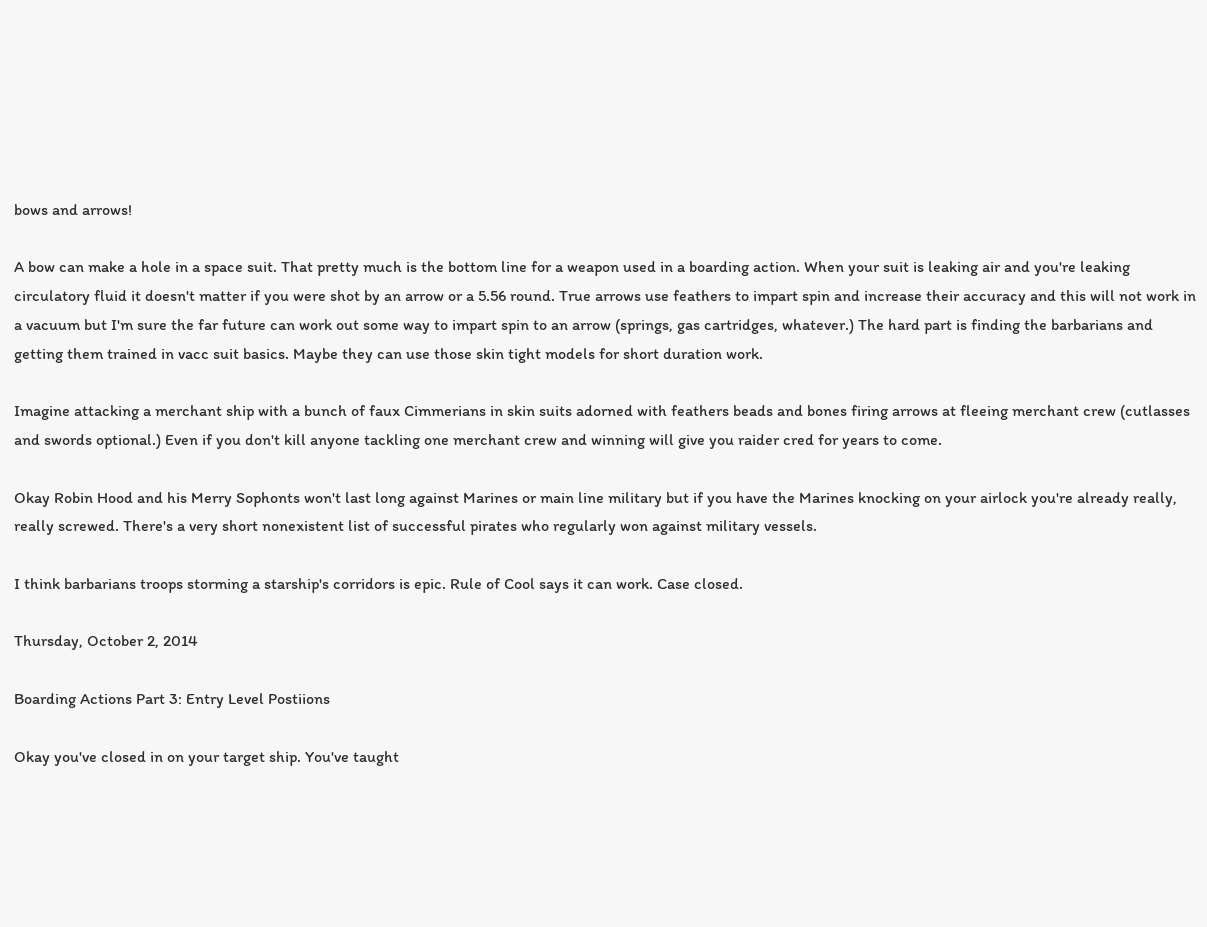bows and arrows!

A bow can make a hole in a space suit. That pretty much is the bottom line for a weapon used in a boarding action. When your suit is leaking air and you're leaking circulatory fluid it doesn't matter if you were shot by an arrow or a 5.56 round. True arrows use feathers to impart spin and increase their accuracy and this will not work in a vacuum but I'm sure the far future can work out some way to impart spin to an arrow (springs, gas cartridges, whatever.) The hard part is finding the barbarians and getting them trained in vacc suit basics. Maybe they can use those skin tight models for short duration work.

Imagine attacking a merchant ship with a bunch of faux Cimmerians in skin suits adorned with feathers beads and bones firing arrows at fleeing merchant crew (cutlasses and swords optional.) Even if you don't kill anyone tackling one merchant crew and winning will give you raider cred for years to come.

Okay Robin Hood and his Merry Sophonts won't last long against Marines or main line military but if you have the Marines knocking on your airlock you're already really, really screwed. There's a very short nonexistent list of successful pirates who regularly won against military vessels.

I think barbarians troops storming a starship's corridors is epic. Rule of Cool says it can work. Case closed.

Thursday, October 2, 2014

Boarding Actions Part 3: Entry Level Postiions

Okay you've closed in on your target ship. You've taught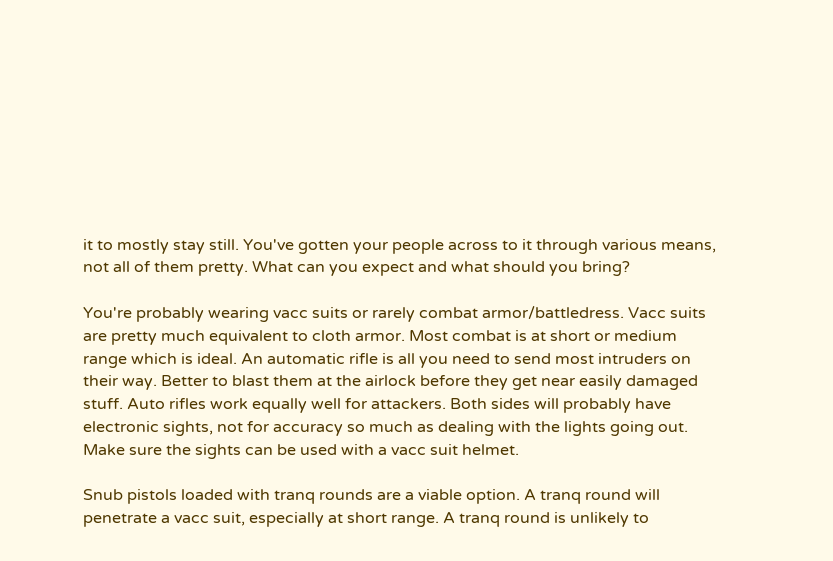it to mostly stay still. You've gotten your people across to it through various means, not all of them pretty. What can you expect and what should you bring?

You're probably wearing vacc suits or rarely combat armor/battledress. Vacc suits are pretty much equivalent to cloth armor. Most combat is at short or medium range which is ideal. An automatic rifle is all you need to send most intruders on their way. Better to blast them at the airlock before they get near easily damaged stuff. Auto rifles work equally well for attackers. Both sides will probably have electronic sights, not for accuracy so much as dealing with the lights going out. Make sure the sights can be used with a vacc suit helmet.

Snub pistols loaded with tranq rounds are a viable option. A tranq round will penetrate a vacc suit, especially at short range. A tranq round is unlikely to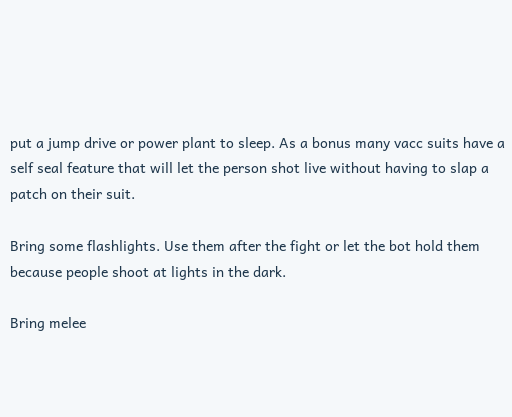put a jump drive or power plant to sleep. As a bonus many vacc suits have a self seal feature that will let the person shot live without having to slap a patch on their suit.

Bring some flashlights. Use them after the fight or let the bot hold them because people shoot at lights in the dark.

Bring melee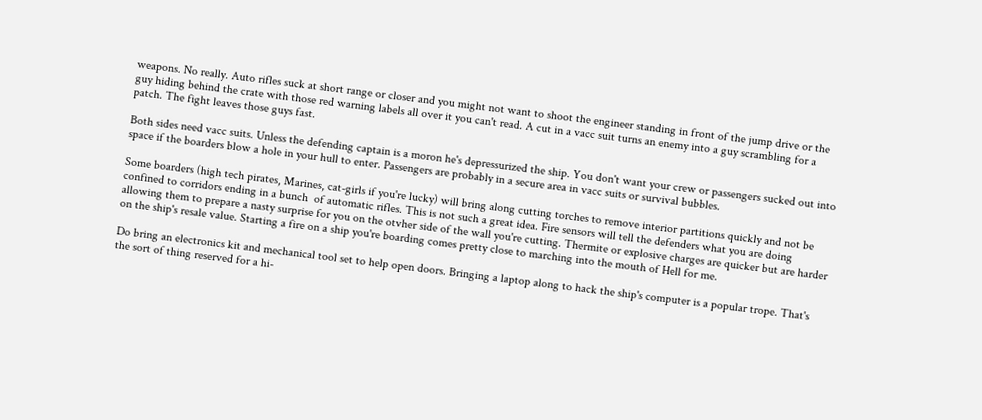weapons. No really. Auto rifles suck at short range or closer and you might not want to shoot the engineer standing in front of the jump drive or the guy hiding behind the crate with those red warning labels all over it you can't read. A cut in a vacc suit turns an enemy into a guy scrambling for a patch. The fight leaves those guys fast.

Both sides need vacc suits. Unless the defending captain is a moron he's depressurized the ship. You don't want your crew or passengers sucked out into space if the boarders blow a hole in your hull to enter. Passengers are probably in a secure area in vacc suits or survival bubbles.

Some boarders (high tech pirates, Marines, cat-girls if you're lucky) will bring along cutting torches to remove interior partitions quickly and not be confined to corridors ending in a bunch  of automatic rifles. This is not such a great idea. Fire sensors will tell the defenders what you are doing allowing them to prepare a nasty surprise for you on the otvher side of the wall you're cutting. Thermite or explosive charges are quicker but are harder on the ship's resale value. Starting a fire on a ship you're boarding comes pretty close to marching into the mouth of Hell for me.

Do bring an electronics kit and mechanical tool set to help open doors. Bringing a laptop along to hack the ship's computer is a popular trope. That's  the sort of thing reserved for a hi-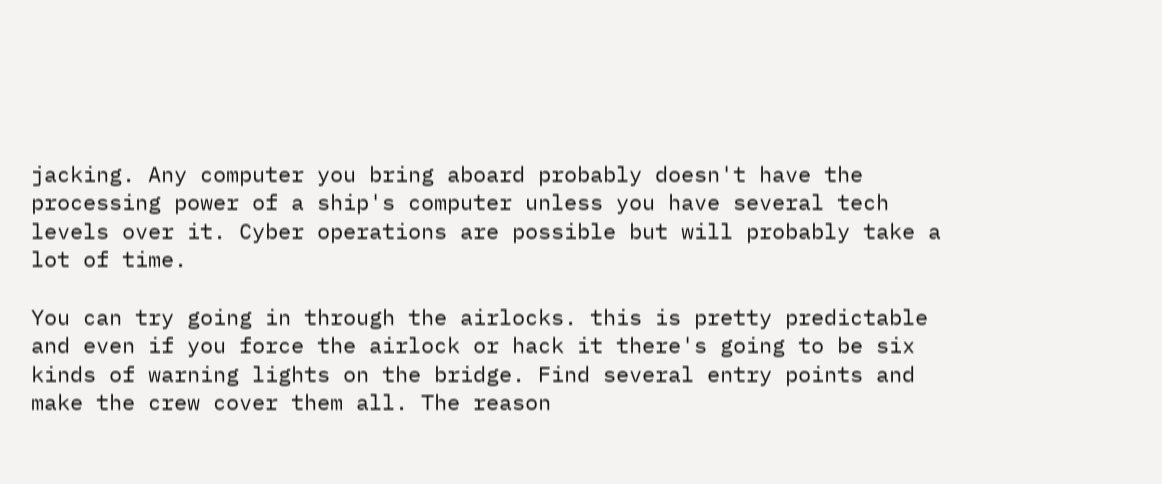jacking. Any computer you bring aboard probably doesn't have the processing power of a ship's computer unless you have several tech levels over it. Cyber operations are possible but will probably take a lot of time.

You can try going in through the airlocks. this is pretty predictable and even if you force the airlock or hack it there's going to be six kinds of warning lights on the bridge. Find several entry points and make the crew cover them all. The reason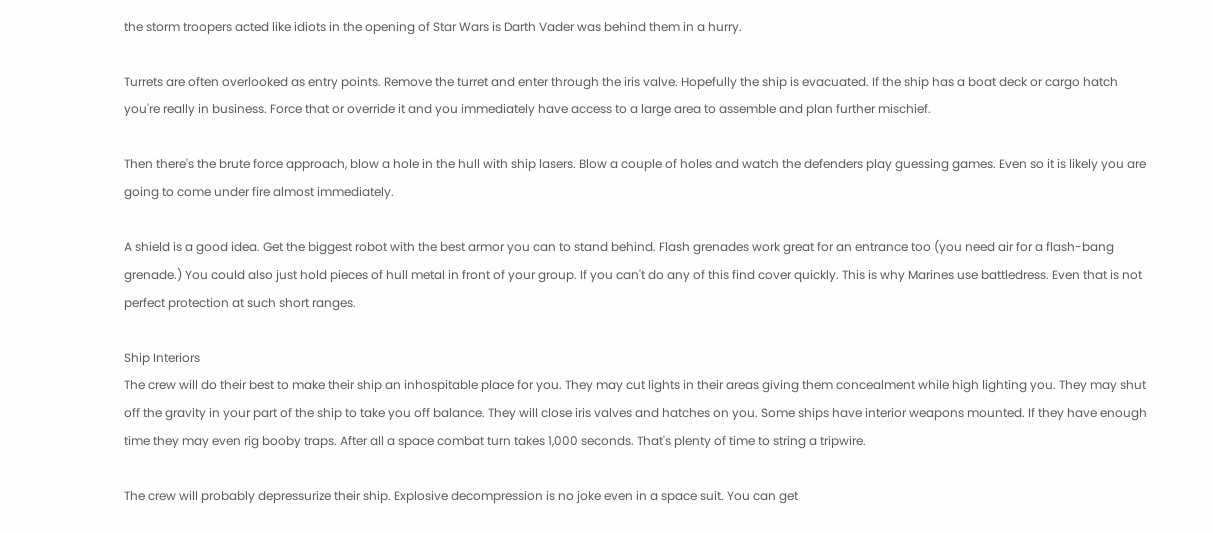the storm troopers acted like idiots in the opening of Star Wars is Darth Vader was behind them in a hurry.

Turrets are often overlooked as entry points. Remove the turret and enter through the iris valve. Hopefully the ship is evacuated. If the ship has a boat deck or cargo hatch you're really in business. Force that or override it and you immediately have access to a large area to assemble and plan further mischief.

Then there's the brute force approach, blow a hole in the hull with ship lasers. Blow a couple of holes and watch the defenders play guessing games. Even so it is likely you are going to come under fire almost immediately.

A shield is a good idea. Get the biggest robot with the best armor you can to stand behind. Flash grenades work great for an entrance too (you need air for a flash-bang grenade.) You could also just hold pieces of hull metal in front of your group. If you can't do any of this find cover quickly. This is why Marines use battledress. Even that is not perfect protection at such short ranges.

Ship Interiors
The crew will do their best to make their ship an inhospitable place for you. They may cut lights in their areas giving them concealment while high lighting you. They may shut off the gravity in your part of the ship to take you off balance. They will close iris valves and hatches on you. Some ships have interior weapons mounted. If they have enough time they may even rig booby traps. After all a space combat turn takes 1,000 seconds. That's plenty of time to string a tripwire.

The crew will probably depressurize their ship. Explosive decompression is no joke even in a space suit. You can get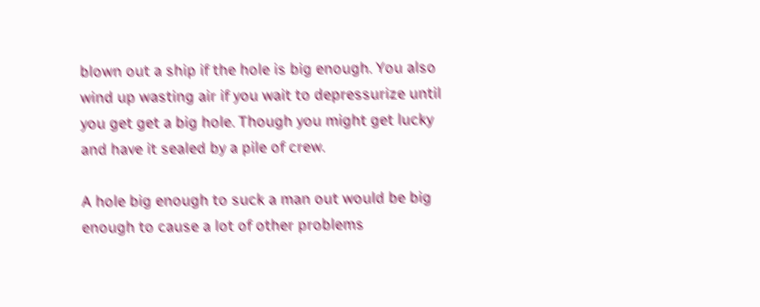blown out a ship if the hole is big enough. You also wind up wasting air if you wait to depressurize until you get get a big hole. Though you might get lucky and have it sealed by a pile of crew.

A hole big enough to suck a man out would be big enough to cause a lot of other problems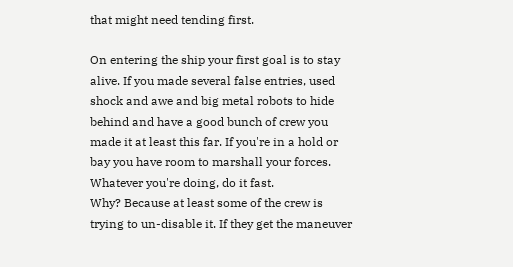that might need tending first.

On entering the ship your first goal is to stay alive. If you made several false entries, used shock and awe and big metal robots to hide behind and have a good bunch of crew you made it at least this far. If you're in a hold or bay you have room to marshall your forces. Whatever you're doing, do it fast.
Why? Because at least some of the crew is trying to un-disable it. If they get the maneuver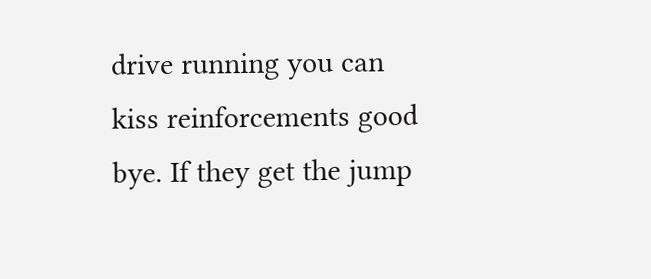drive running you can kiss reinforcements good bye. If they get the jump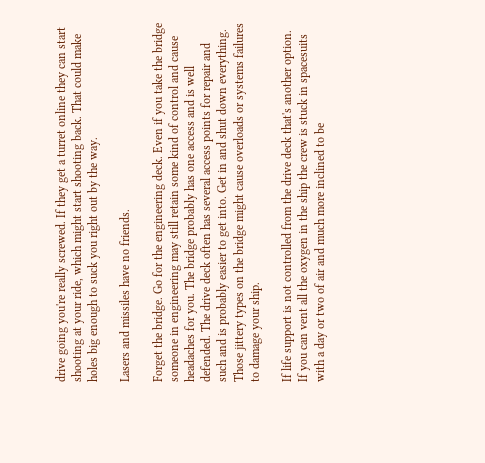drive going you're really screwed. If they get a turret online they can start shooting at your ride, which might start shooting back. That could make holes big enough to suck you right out by the way.

Lasers and missiles have no friends.

Forget the bridge. Go for the engineering deck. Even if you take the bridge someone in engineering may still retain some kind of control and cause headaches for you. The bridge probably has one access and is well defended. The drive deck often has several access points for repair and such and is probably easier to get into. Get in and shut down everything. Those jittery types on the bridge might cause overloads or systems failures to damage your ship.

If life support is not controlled from the drive deck that's another option. If you can vent all the oxygen in the ship the crew is stuck in spacesuits with a day or two of air and much more inclined to be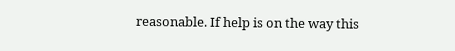reasonable. If help is on the way this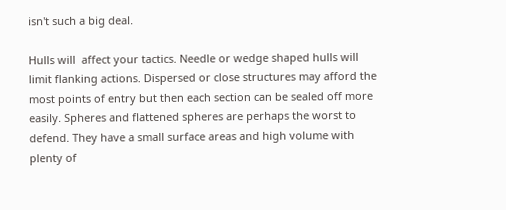isn't such a big deal.

Hulls will  affect your tactics. Needle or wedge shaped hulls will limit flanking actions. Dispersed or close structures may afford the most points of entry but then each section can be sealed off more easily. Spheres and flattened spheres are perhaps the worst to defend. They have a small surface areas and high volume with plenty of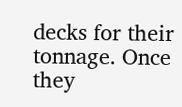decks for their tonnage. Once they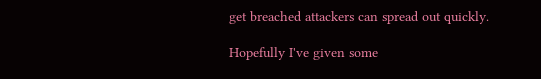get breached attackers can spread out quickly.

Hopefully I've given some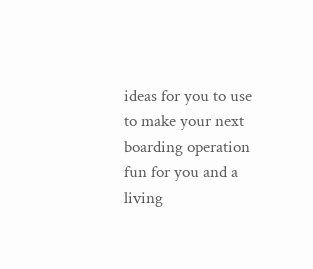ideas for you to use to make your next boarding operation fun for you and a living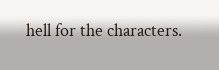hell for the characters.